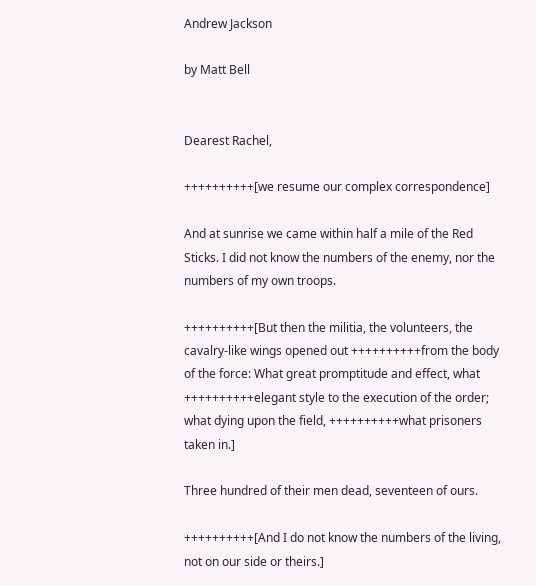Andrew Jackson

by Matt Bell


Dearest Rachel,

++++++++++[we resume our complex correspondence]

And at sunrise we came within half a mile of the Red Sticks. I did not know the numbers of the enemy, nor the numbers of my own troops.

++++++++++[But then the militia, the volunteers, the cavalry-like wings opened out ++++++++++from the body of the force: What great promptitude and effect, what ++++++++++elegant style to the execution of the order; what dying upon the field, ++++++++++what prisoners taken in.]

Three hundred of their men dead, seventeen of ours.

++++++++++[And I do not know the numbers of the living, not on our side or theirs.]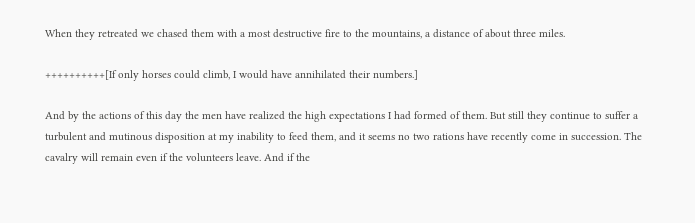When they retreated we chased them with a most destructive fire to the mountains, a distance of about three miles.

++++++++++[If only horses could climb, I would have annihilated their numbers.]

And by the actions of this day the men have realized the high expectations I had formed of them. But still they continue to suffer a turbulent and mutinous disposition at my inability to feed them, and it seems no two rations have recently come in succession. The cavalry will remain even if the volunteers leave. And if the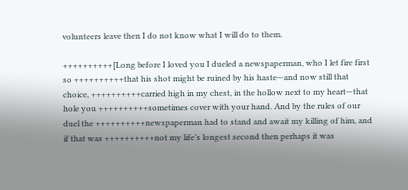volunteers leave then I do not know what I will do to them.

++++++++++[Long before I loved you I dueled a newspaperman, who I let fire first so ++++++++++that his shot might be ruined by his haste—and now still that choice, ++++++++++carried high in my chest, in the hollow next to my heart—that hole you ++++++++++sometimes cover with your hand. And by the rules of our duel the ++++++++++newspaperman had to stand and await my killing of him, and if that was ++++++++++not my life’s longest second then perhaps it was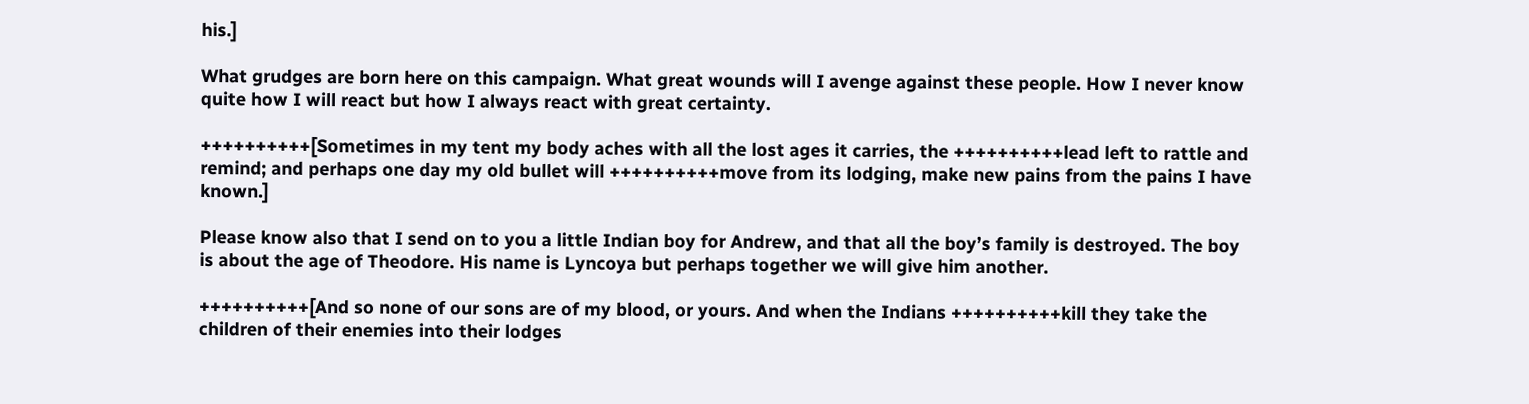his.]

What grudges are born here on this campaign. What great wounds will I avenge against these people. How I never know quite how I will react but how I always react with great certainty.

++++++++++[Sometimes in my tent my body aches with all the lost ages it carries, the ++++++++++lead left to rattle and remind; and perhaps one day my old bullet will ++++++++++move from its lodging, make new pains from the pains I have known.]

Please know also that I send on to you a little Indian boy for Andrew, and that all the boy’s family is destroyed. The boy is about the age of Theodore. His name is Lyncoya but perhaps together we will give him another.

++++++++++[And so none of our sons are of my blood, or yours. And when the Indians ++++++++++kill they take the children of their enemies into their lodges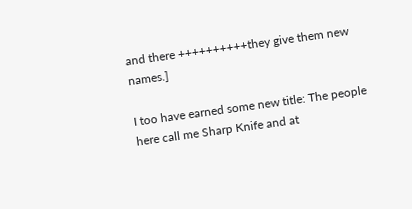and there ++++++++++they give them new names.]

I too have earned some new title: The people here call me Sharp Knife and at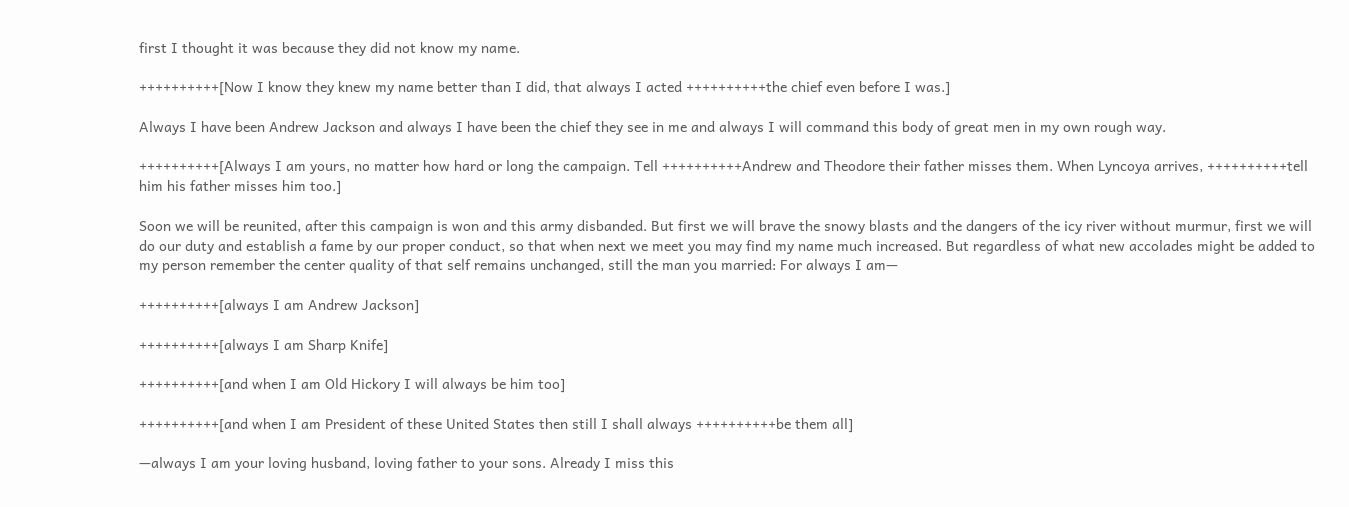first I thought it was because they did not know my name.

++++++++++[Now I know they knew my name better than I did, that always I acted ++++++++++the chief even before I was.]

Always I have been Andrew Jackson and always I have been the chief they see in me and always I will command this body of great men in my own rough way.

++++++++++[Always I am yours, no matter how hard or long the campaign. Tell ++++++++++Andrew and Theodore their father misses them. When Lyncoya arrives, ++++++++++tell him his father misses him too.]

Soon we will be reunited, after this campaign is won and this army disbanded. But first we will brave the snowy blasts and the dangers of the icy river without murmur, first we will do our duty and establish a fame by our proper conduct, so that when next we meet you may find my name much increased. But regardless of what new accolades might be added to my person remember the center quality of that self remains unchanged, still the man you married: For always I am—

++++++++++[always I am Andrew Jackson]

++++++++++[always I am Sharp Knife]

++++++++++[and when I am Old Hickory I will always be him too]

++++++++++[and when I am President of these United States then still I shall always ++++++++++be them all]

—always I am your loving husband, loving father to your sons. Already I miss this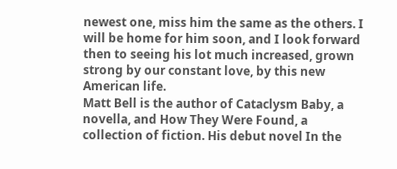newest one, miss him the same as the others. I will be home for him soon, and I look forward then to seeing his lot much increased, grown strong by our constant love, by this new American life.
Matt Bell is the author of Cataclysm Baby, a novella, and How They Were Found, a collection of fiction. His debut novel In the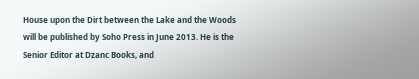House upon the Dirt between the Lake and the Woods will be published by Soho Press in June 2013. He is the Senior Editor at Dzanc Books, and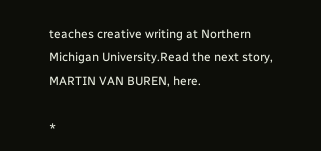teaches creative writing at Northern Michigan University.Read the next story, MARTIN VAN BUREN, here.

*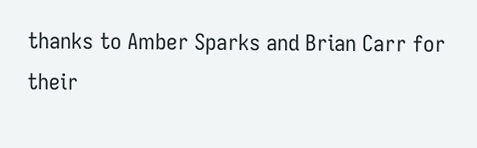thanks to Amber Sparks and Brian Carr for their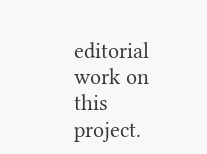editorial work on this project.